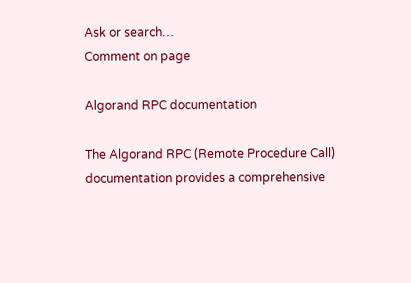Ask or search…
Comment on page

Algorand RPC documentation

The Algorand RPC (Remote Procedure Call) documentation provides a comprehensive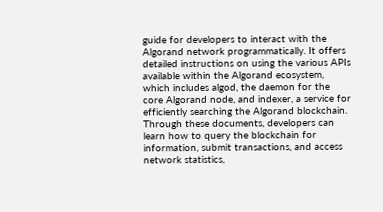guide for developers to interact with the Algorand network programmatically. It offers detailed instructions on using the various APIs available within the Algorand ecosystem, which includes algod, the daemon for the core Algorand node, and indexer, a service for efficiently searching the Algorand blockchain. Through these documents, developers can learn how to query the blockchain for information, submit transactions, and access network statistics,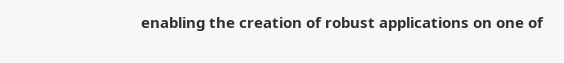enabling the creation of robust applications on one of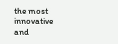the most innovative and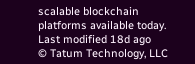scalable blockchain platforms available today.
Last modified 18d ago
© Tatum Technology, LLC